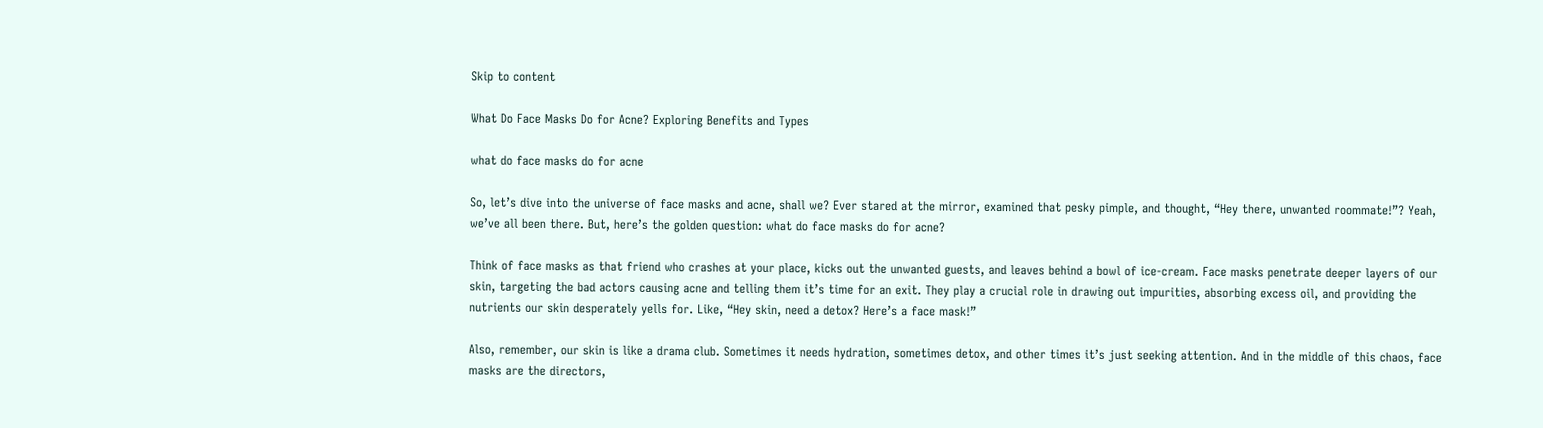Skip to content

What Do Face Masks Do for Acne? Exploring Benefits and Types

what do face masks do for acne

So, let’s dive into the universe of face masks and acne, shall we? Ever stared at the mirror, examined that pesky pimple, and thought, “Hey there, unwanted roommate!”? Yeah, we’ve all been there. But, here’s the golden question: what do face masks do for acne?

Think of face masks as that friend who crashes at your place, kicks out the unwanted guests, and leaves behind a bowl of ice-cream. Face masks penetrate deeper layers of our skin, targeting the bad actors causing acne and telling them it’s time for an exit. They play a crucial role in drawing out impurities, absorbing excess oil, and providing the nutrients our skin desperately yells for. Like, “Hey skin, need a detox? Here’s a face mask!”

Also, remember, our skin is like a drama club. Sometimes it needs hydration, sometimes detox, and other times it’s just seeking attention. And in the middle of this chaos, face masks are the directors,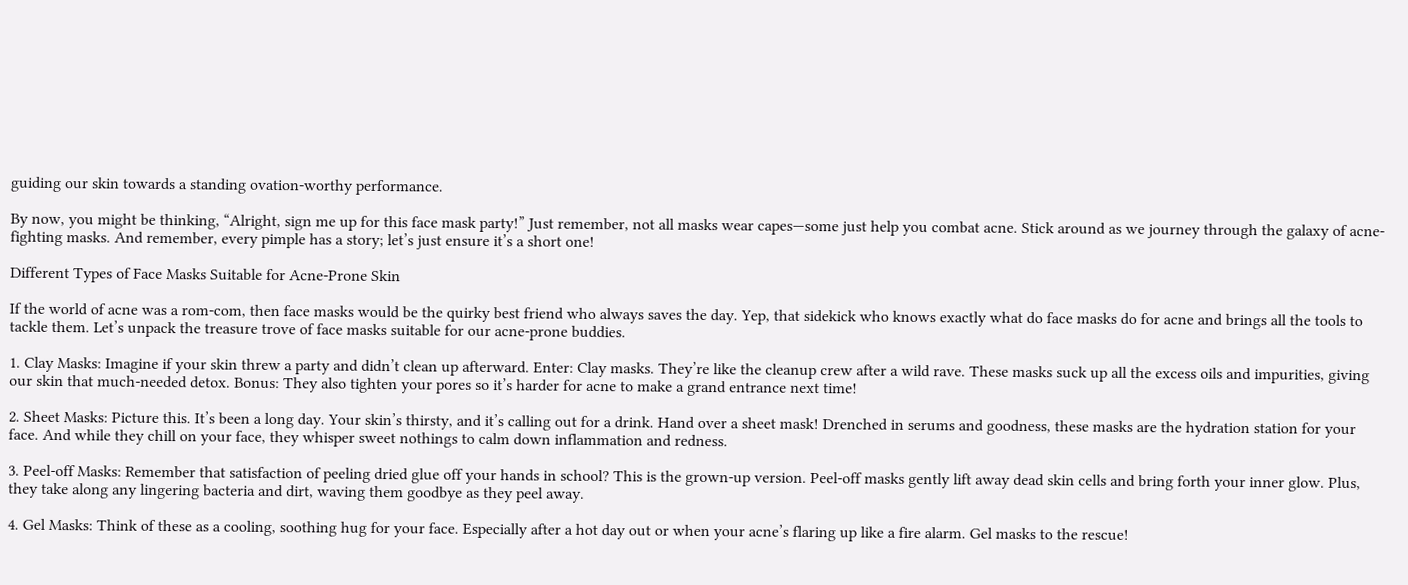guiding our skin towards a standing ovation-worthy performance.

By now, you might be thinking, “Alright, sign me up for this face mask party!” Just remember, not all masks wear capes—some just help you combat acne. Stick around as we journey through the galaxy of acne-fighting masks. And remember, every pimple has a story; let’s just ensure it’s a short one!

Different Types of Face Masks Suitable for Acne-Prone Skin

If the world of acne was a rom-com, then face masks would be the quirky best friend who always saves the day. Yep, that sidekick who knows exactly what do face masks do for acne and brings all the tools to tackle them. Let’s unpack the treasure trove of face masks suitable for our acne-prone buddies.

1. Clay Masks: Imagine if your skin threw a party and didn’t clean up afterward. Enter: Clay masks. They’re like the cleanup crew after a wild rave. These masks suck up all the excess oils and impurities, giving our skin that much-needed detox. Bonus: They also tighten your pores so it’s harder for acne to make a grand entrance next time!

2. Sheet Masks: Picture this. It’s been a long day. Your skin’s thirsty, and it’s calling out for a drink. Hand over a sheet mask! Drenched in serums and goodness, these masks are the hydration station for your face. And while they chill on your face, they whisper sweet nothings to calm down inflammation and redness.

3. Peel-off Masks: Remember that satisfaction of peeling dried glue off your hands in school? This is the grown-up version. Peel-off masks gently lift away dead skin cells and bring forth your inner glow. Plus, they take along any lingering bacteria and dirt, waving them goodbye as they peel away.

4. Gel Masks: Think of these as a cooling, soothing hug for your face. Especially after a hot day out or when your acne’s flaring up like a fire alarm. Gel masks to the rescue!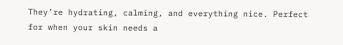They’re hydrating, calming, and everything nice. Perfect for when your skin needs a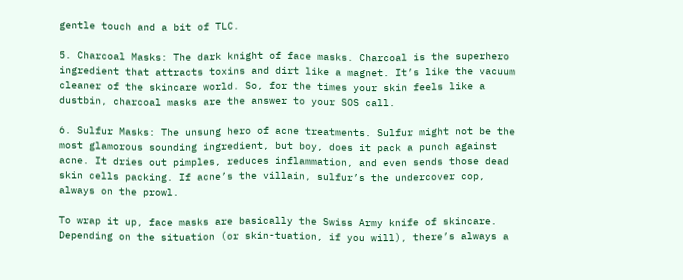gentle touch and a bit of TLC.

5. Charcoal Masks: The dark knight of face masks. Charcoal is the superhero ingredient that attracts toxins and dirt like a magnet. It’s like the vacuum cleaner of the skincare world. So, for the times your skin feels like a dustbin, charcoal masks are the answer to your SOS call.

6. Sulfur Masks: The unsung hero of acne treatments. Sulfur might not be the most glamorous sounding ingredient, but boy, does it pack a punch against acne. It dries out pimples, reduces inflammation, and even sends those dead skin cells packing. If acne’s the villain, sulfur’s the undercover cop, always on the prowl.

To wrap it up, face masks are basically the Swiss Army knife of skincare. Depending on the situation (or skin-tuation, if you will), there’s always a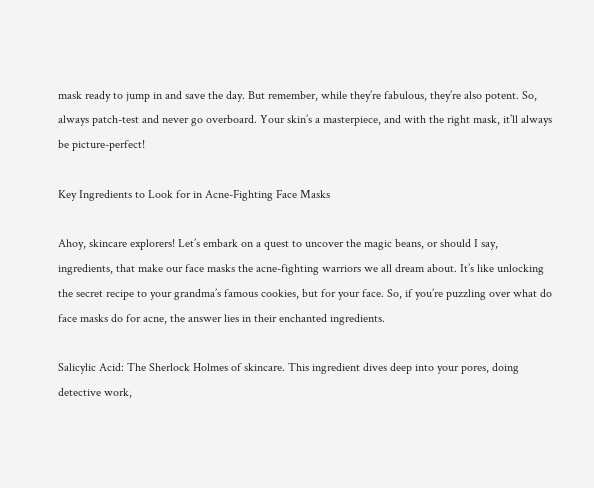mask ready to jump in and save the day. But remember, while they’re fabulous, they’re also potent. So, always patch-test and never go overboard. Your skin’s a masterpiece, and with the right mask, it’ll always be picture-perfect!

Key Ingredients to Look for in Acne-Fighting Face Masks

Ahoy, skincare explorers! Let’s embark on a quest to uncover the magic beans, or should I say, ingredients, that make our face masks the acne-fighting warriors we all dream about. It’s like unlocking the secret recipe to your grandma’s famous cookies, but for your face. So, if you’re puzzling over what do face masks do for acne, the answer lies in their enchanted ingredients.

Salicylic Acid: The Sherlock Holmes of skincare. This ingredient dives deep into your pores, doing detective work,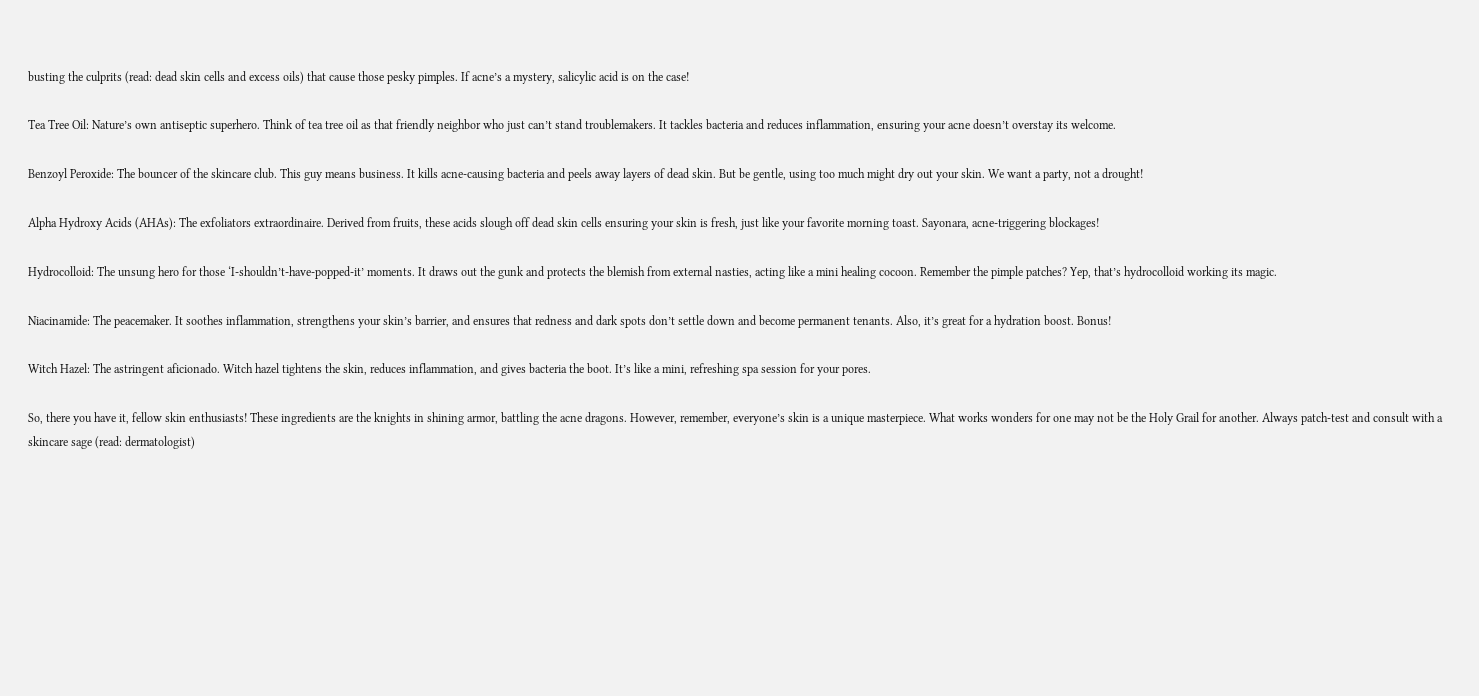busting the culprits (read: dead skin cells and excess oils) that cause those pesky pimples. If acne’s a mystery, salicylic acid is on the case!

Tea Tree Oil: Nature’s own antiseptic superhero. Think of tea tree oil as that friendly neighbor who just can’t stand troublemakers. It tackles bacteria and reduces inflammation, ensuring your acne doesn’t overstay its welcome.

Benzoyl Peroxide: The bouncer of the skincare club. This guy means business. It kills acne-causing bacteria and peels away layers of dead skin. But be gentle, using too much might dry out your skin. We want a party, not a drought!

Alpha Hydroxy Acids (AHAs): The exfoliators extraordinaire. Derived from fruits, these acids slough off dead skin cells ensuring your skin is fresh, just like your favorite morning toast. Sayonara, acne-triggering blockages!

Hydrocolloid: The unsung hero for those ‘I-shouldn’t-have-popped-it’ moments. It draws out the gunk and protects the blemish from external nasties, acting like a mini healing cocoon. Remember the pimple patches? Yep, that’s hydrocolloid working its magic.

Niacinamide: The peacemaker. It soothes inflammation, strengthens your skin’s barrier, and ensures that redness and dark spots don’t settle down and become permanent tenants. Also, it’s great for a hydration boost. Bonus!

Witch Hazel: The astringent aficionado. Witch hazel tightens the skin, reduces inflammation, and gives bacteria the boot. It’s like a mini, refreshing spa session for your pores.

So, there you have it, fellow skin enthusiasts! These ingredients are the knights in shining armor, battling the acne dragons. However, remember, everyone’s skin is a unique masterpiece. What works wonders for one may not be the Holy Grail for another. Always patch-test and consult with a skincare sage (read: dermatologist)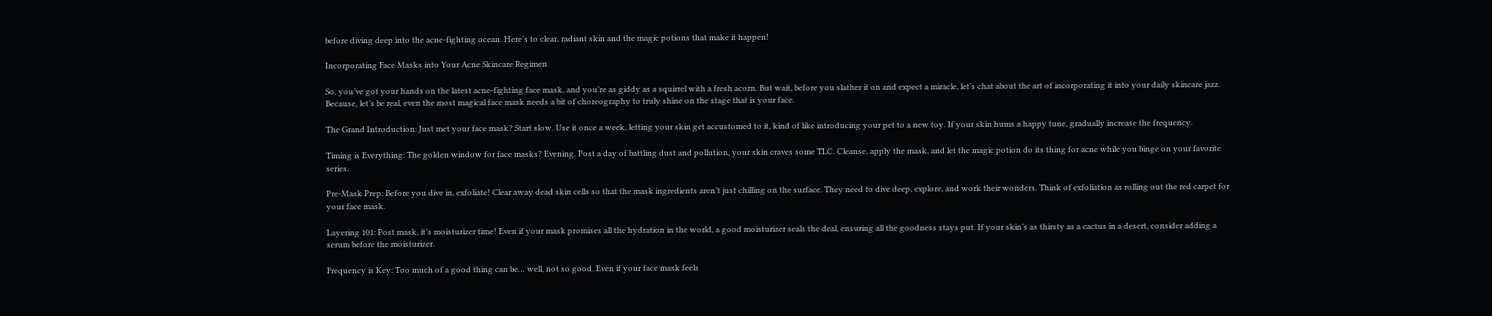before diving deep into the acne-fighting ocean. Here’s to clear, radiant skin and the magic potions that make it happen!

Incorporating Face Masks into Your Acne Skincare Regimen

So, you’ve got your hands on the latest acne-fighting face mask, and you’re as giddy as a squirrel with a fresh acorn. But wait, before you slather it on and expect a miracle, let’s chat about the art of incorporating it into your daily skincare jazz. Because, let’s be real, even the most magical face mask needs a bit of choreography to truly shine on the stage that is your face.

The Grand Introduction: Just met your face mask? Start slow. Use it once a week, letting your skin get accustomed to it, kind of like introducing your pet to a new toy. If your skin hums a happy tune, gradually increase the frequency.

Timing is Everything: The golden window for face masks? Evening. Post a day of battling dust and pollution, your skin craves some TLC. Cleanse, apply the mask, and let the magic potion do its thing for acne while you binge on your favorite series.

Pre-Mask Prep: Before you dive in, exfoliate! Clear away dead skin cells so that the mask ingredients aren’t just chilling on the surface. They need to dive deep, explore, and work their wonders. Think of exfoliation as rolling out the red carpet for your face mask.

Layering 101: Post mask, it’s moisturizer time! Even if your mask promises all the hydration in the world, a good moisturizer seals the deal, ensuring all the goodness stays put. If your skin’s as thirsty as a cactus in a desert, consider adding a serum before the moisturizer.

Frequency is Key: Too much of a good thing can be… well, not so good. Even if your face mask feels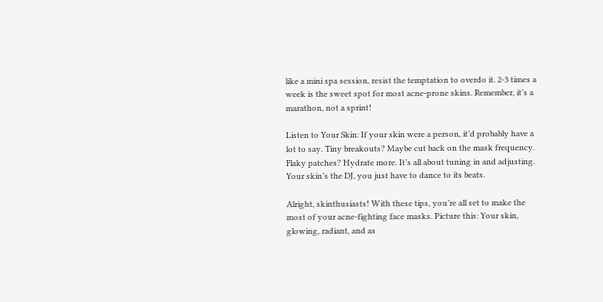like a mini spa session, resist the temptation to overdo it. 2-3 times a week is the sweet spot for most acne-prone skins. Remember, it’s a marathon, not a sprint!

Listen to Your Skin: If your skin were a person, it’d probably have a lot to say. Tiny breakouts? Maybe cut back on the mask frequency. Flaky patches? Hydrate more. It’s all about tuning in and adjusting. Your skin’s the DJ, you just have to dance to its beats.

Alright, skinthusiasts! With these tips, you’re all set to make the most of your acne-fighting face masks. Picture this: Your skin, glowing, radiant, and as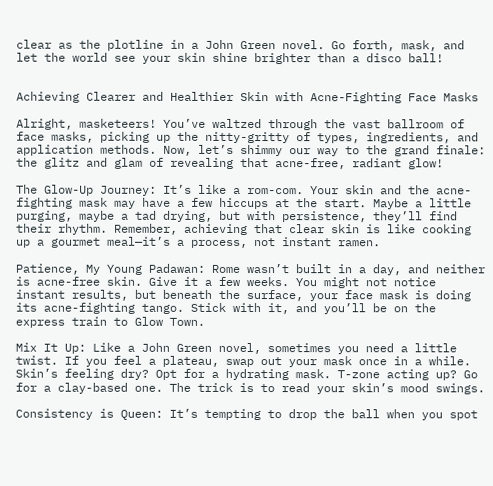clear as the plotline in a John Green novel. Go forth, mask, and let the world see your skin shine brighter than a disco ball!


Achieving Clearer and Healthier Skin with Acne-Fighting Face Masks

Alright, masketeers! You’ve waltzed through the vast ballroom of face masks, picking up the nitty-gritty of types, ingredients, and application methods. Now, let’s shimmy our way to the grand finale: the glitz and glam of revealing that acne-free, radiant glow!

The Glow-Up Journey: It’s like a rom-com. Your skin and the acne-fighting mask may have a few hiccups at the start. Maybe a little purging, maybe a tad drying, but with persistence, they’ll find their rhythm. Remember, achieving that clear skin is like cooking up a gourmet meal—it’s a process, not instant ramen.

Patience, My Young Padawan: Rome wasn’t built in a day, and neither is acne-free skin. Give it a few weeks. You might not notice instant results, but beneath the surface, your face mask is doing its acne-fighting tango. Stick with it, and you’ll be on the express train to Glow Town.

Mix It Up: Like a John Green novel, sometimes you need a little twist. If you feel a plateau, swap out your mask once in a while. Skin’s feeling dry? Opt for a hydrating mask. T-zone acting up? Go for a clay-based one. The trick is to read your skin’s mood swings.

Consistency is Queen: It’s tempting to drop the ball when you spot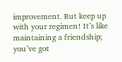improvement. But keep up with your regimen! It’s like maintaining a friendship; you’ve got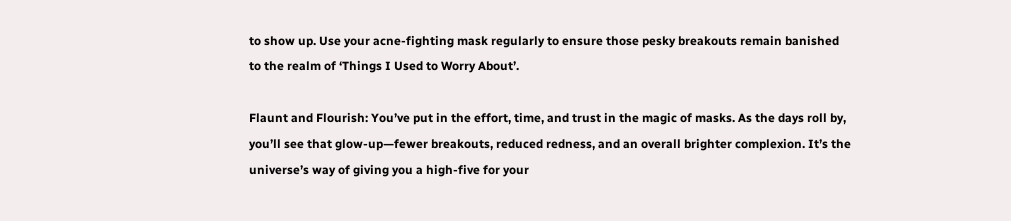to show up. Use your acne-fighting mask regularly to ensure those pesky breakouts remain banished to the realm of ‘Things I Used to Worry About’.

Flaunt and Flourish: You’ve put in the effort, time, and trust in the magic of masks. As the days roll by, you’ll see that glow-up—fewer breakouts, reduced redness, and an overall brighter complexion. It’s the universe’s way of giving you a high-five for your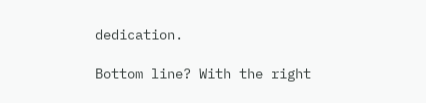dedication.

Bottom line? With the right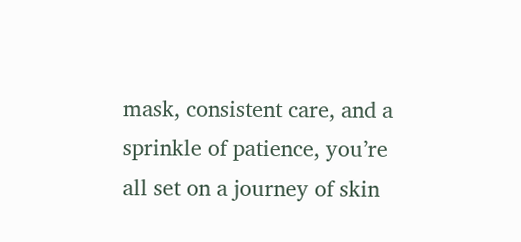mask, consistent care, and a sprinkle of patience, you’re all set on a journey of skin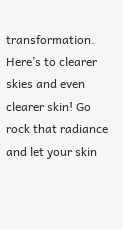transformation. Here’s to clearer skies and even clearer skin! Go rock that radiance and let your skin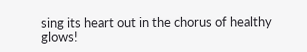sing its heart out in the chorus of healthy glows!